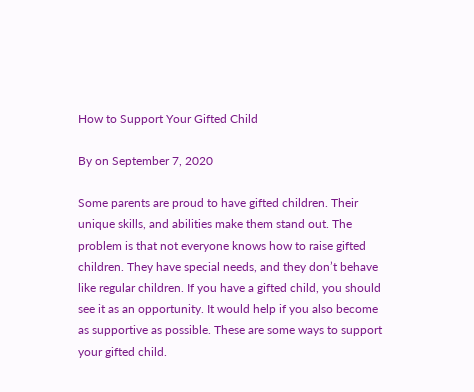How to Support Your Gifted Child

By on September 7, 2020

Some parents are proud to have gifted children. Their unique skills, and abilities make them stand out. The problem is that not everyone knows how to raise gifted children. They have special needs, and they don’t behave like regular children. If you have a gifted child, you should see it as an opportunity. It would help if you also become as supportive as possible. These are some ways to support your gifted child.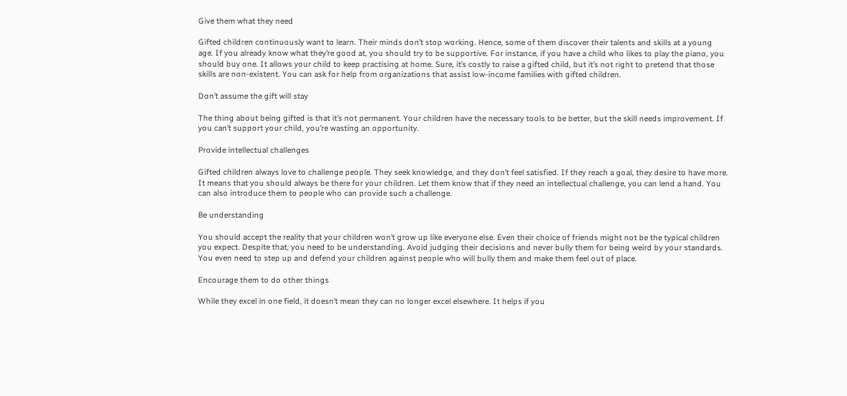Give them what they need

Gifted children continuously want to learn. Their minds don’t stop working. Hence, some of them discover their talents and skills at a young age. If you already know what they’re good at, you should try to be supportive. For instance, if you have a child who likes to play the piano, you should buy one. It allows your child to keep practising at home. Sure, it’s costly to raise a gifted child, but it’s not right to pretend that those skills are non-existent. You can ask for help from organizations that assist low-income families with gifted children.

Don’t assume the gift will stay

The thing about being gifted is that it’s not permanent. Your children have the necessary tools to be better, but the skill needs improvement. If you can’t support your child, you’re wasting an opportunity.

Provide intellectual challenges

Gifted children always love to challenge people. They seek knowledge, and they don’t feel satisfied. If they reach a goal, they desire to have more. It means that you should always be there for your children. Let them know that if they need an intellectual challenge, you can lend a hand. You can also introduce them to people who can provide such a challenge.

Be understanding

You should accept the reality that your children won’t grow up like everyone else. Even their choice of friends might not be the typical children you expect. Despite that, you need to be understanding. Avoid judging their decisions and never bully them for being weird by your standards. You even need to step up and defend your children against people who will bully them and make them feel out of place.

Encourage them to do other things

While they excel in one field, it doesn’t mean they can no longer excel elsewhere. It helps if you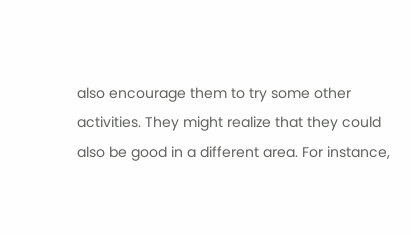also encourage them to try some other activities. They might realize that they could also be good in a different area. For instance,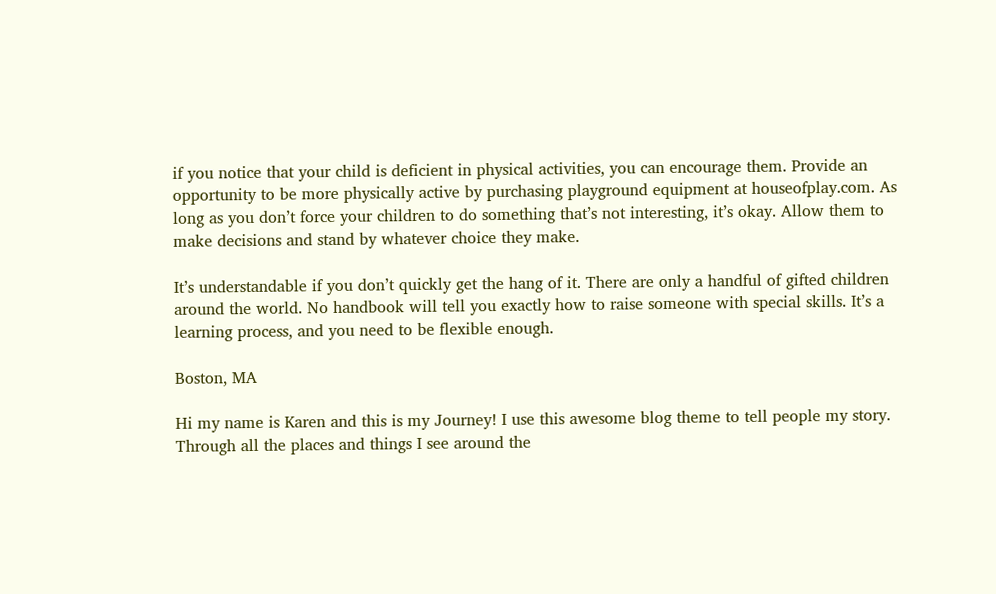if you notice that your child is deficient in physical activities, you can encourage them. Provide an opportunity to be more physically active by purchasing playground equipment at houseofplay.com. As long as you don’t force your children to do something that’s not interesting, it’s okay. Allow them to make decisions and stand by whatever choice they make.

It’s understandable if you don’t quickly get the hang of it. There are only a handful of gifted children around the world. No handbook will tell you exactly how to raise someone with special skills. It’s a learning process, and you need to be flexible enough.

Boston, MA

Hi my name is Karen and this is my Journey! I use this awesome blog theme to tell people my story. Through all the places and things I see around the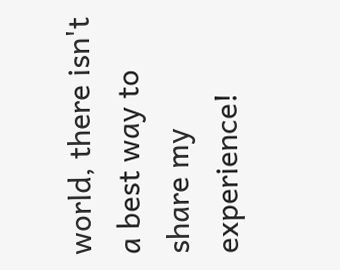world, there isn't a best way to share my experience!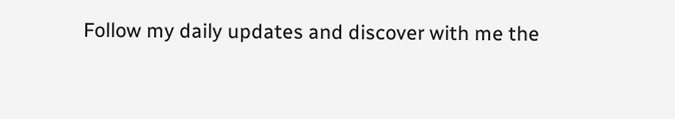Follow my daily updates and discover with me the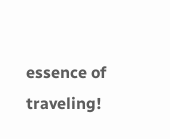essence of traveling!